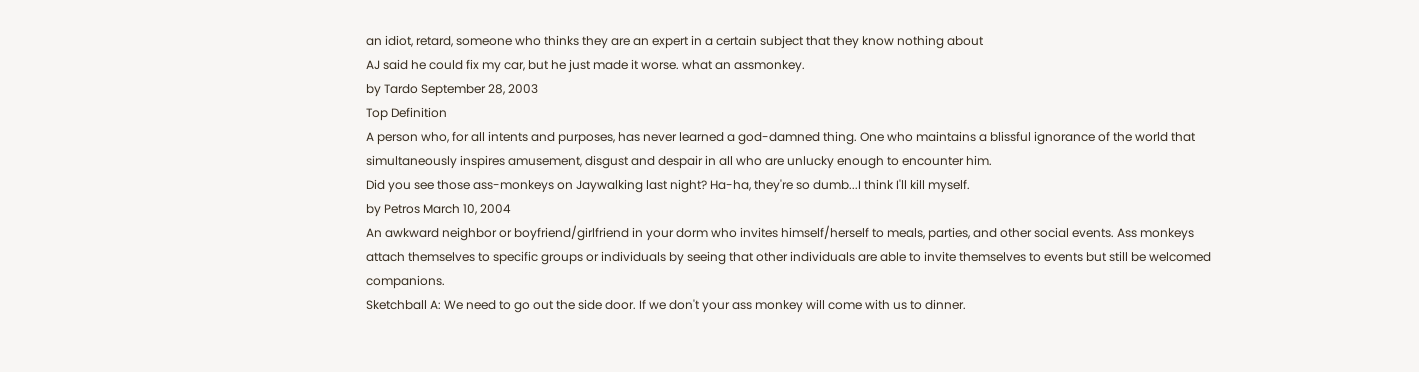an idiot, retard, someone who thinks they are an expert in a certain subject that they know nothing about
AJ said he could fix my car, but he just made it worse. what an assmonkey.
by Tardo September 28, 2003
Top Definition
A person who, for all intents and purposes, has never learned a god-damned thing. One who maintains a blissful ignorance of the world that simultaneously inspires amusement, disgust and despair in all who are unlucky enough to encounter him.
Did you see those ass-monkeys on Jaywalking last night? Ha-ha, they're so dumb...I think I'll kill myself.
by Petros March 10, 2004
An awkward neighbor or boyfriend/girlfriend in your dorm who invites himself/herself to meals, parties, and other social events. Ass monkeys attach themselves to specific groups or individuals by seeing that other individuals are able to invite themselves to events but still be welcomed companions.
Sketchball A: We need to go out the side door. If we don't your ass monkey will come with us to dinner.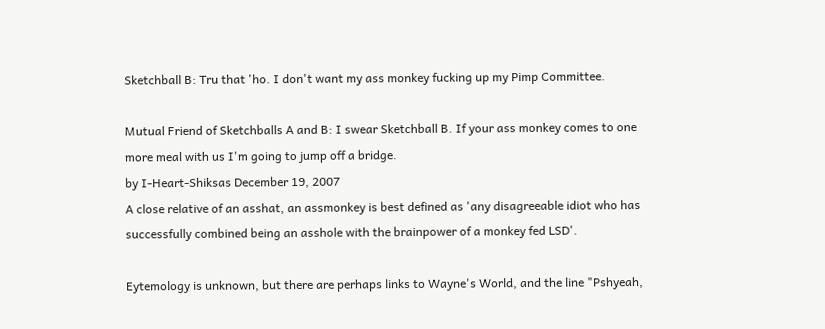Sketchball B: Tru that 'ho. I don't want my ass monkey fucking up my Pimp Committee.

Mutual Friend of Sketchballs A and B: I swear Sketchball B. If your ass monkey comes to one more meal with us I'm going to jump off a bridge.
by I-Heart-Shiksas December 19, 2007
A close relative of an asshat, an assmonkey is best defined as 'any disagreeable idiot who has successfully combined being an asshole with the brainpower of a monkey fed LSD'.

Eytemology is unknown, but there are perhaps links to Wayne's World, and the line "Pshyeah,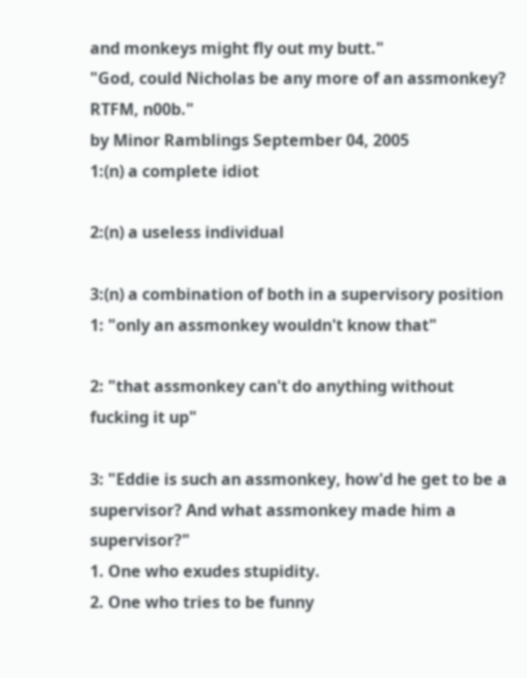and monkeys might fly out my butt."
"God, could Nicholas be any more of an assmonkey? RTFM, n00b."
by Minor Ramblings September 04, 2005
1:(n) a complete idiot

2:(n) a useless individual

3:(n) a combination of both in a supervisory position
1: "only an assmonkey wouldn't know that"

2: "that assmonkey can't do anything without fucking it up"

3: "Eddie is such an assmonkey, how'd he get to be a supervisor? And what assmonkey made him a supervisor?"
1. One who exudes stupidity.
2. One who tries to be funny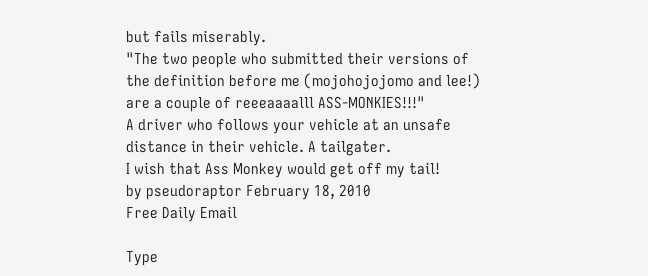but fails miserably.
"The two people who submitted their versions of the definition before me (mojohojojomo and lee!) are a couple of reeeaaaalll ASS-MONKIES!!!"
A driver who follows your vehicle at an unsafe distance in their vehicle. A tailgater.
I wish that Ass Monkey would get off my tail!
by pseudoraptor February 18, 2010
Free Daily Email

Type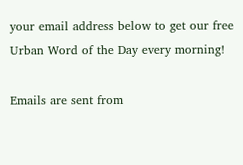your email address below to get our free Urban Word of the Day every morning!

Emails are sent from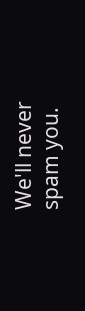We'll never spam you.